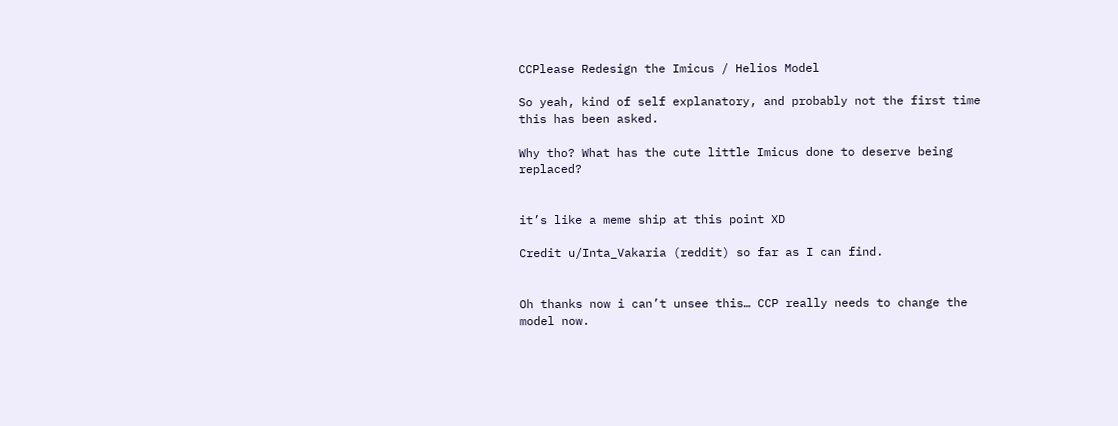CCPlease Redesign the Imicus / Helios Model

So yeah, kind of self explanatory, and probably not the first time this has been asked.

Why tho? What has the cute little Imicus done to deserve being replaced?


it’s like a meme ship at this point XD

Credit u/Inta_Vakaria (reddit) so far as I can find.


Oh thanks now i can’t unsee this… CCP really needs to change the model now.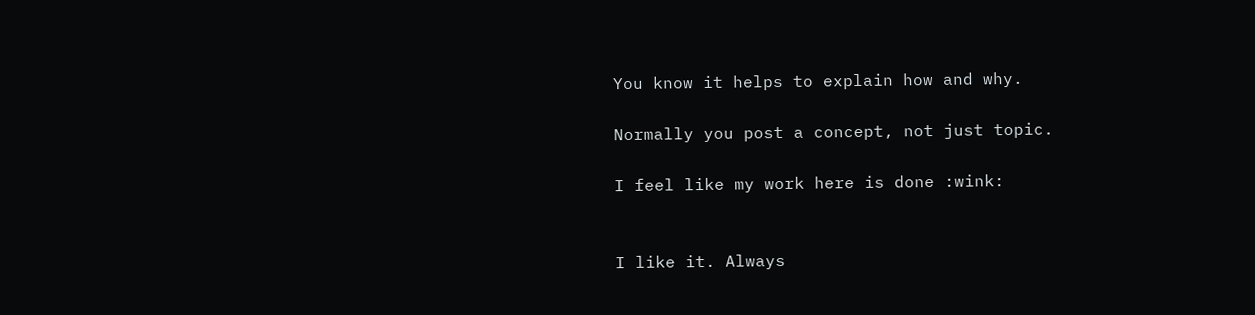You know it helps to explain how and why.

Normally you post a concept, not just topic.

I feel like my work here is done :wink:


I like it. Always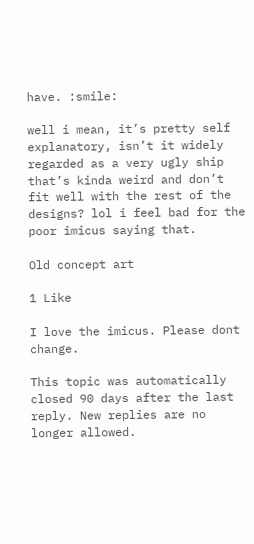have. :smile:

well i mean, it’s pretty self explanatory, isn’t it widely regarded as a very ugly ship that’s kinda weird and don’t fit well with the rest of the designs? lol i feel bad for the poor imicus saying that.

Old concept art

1 Like

I love the imicus. Please dont change.

This topic was automatically closed 90 days after the last reply. New replies are no longer allowed.